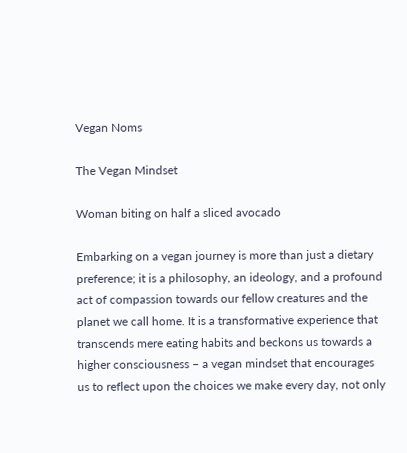Vegan Noms

The Vegan Mindset

Woman biting on half a sliced avocado

Embarking on a vegan journey is more than just a dietary preference; it is a philosophy, an ideology, and a profound act of compassion towards our fellow creatures and the planet we call home. It is a transformative experience that transcends mere eating habits and beckons us towards a higher consciousness – a vegan mindset that encourages us to reflect upon the choices we make every day, not only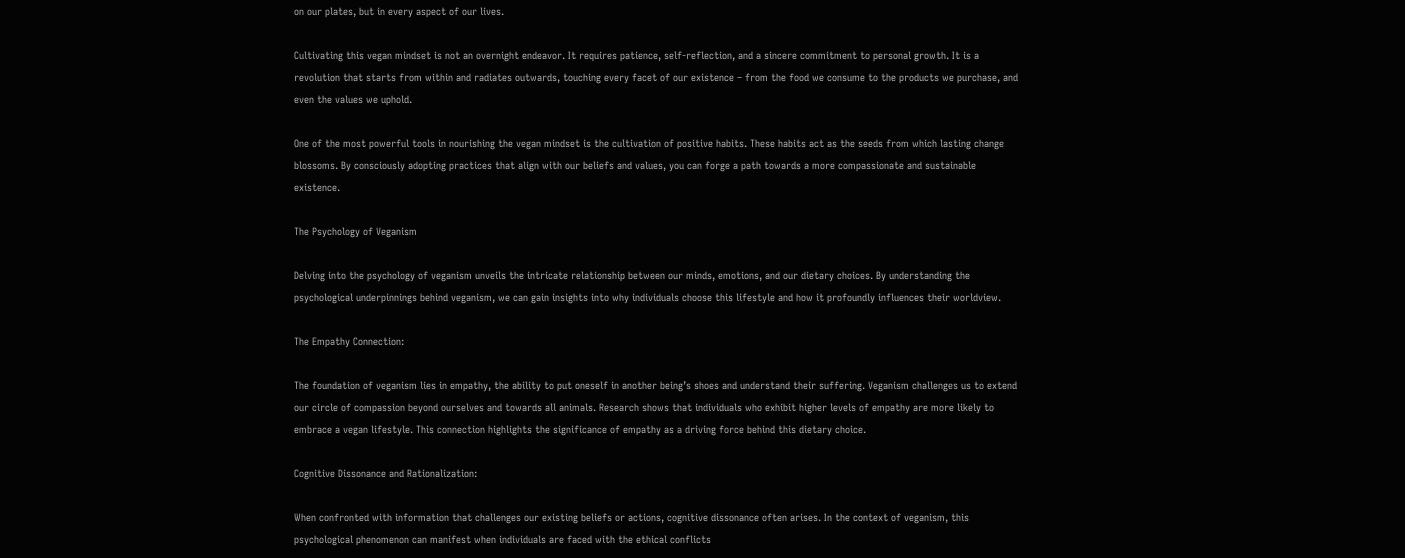on our plates, but in every aspect of our lives.

Cultivating this vegan mindset is not an overnight endeavor. It requires patience, self-reflection, and a sincere commitment to personal growth. It is a revolution that starts from within and radiates outwards, touching every facet of our existence – from the food we consume to the products we purchase, and even the values we uphold.

One of the most powerful tools in nourishing the vegan mindset is the cultivation of positive habits. These habits act as the seeds from which lasting change blossoms. By consciously adopting practices that align with our beliefs and values, you can forge a path towards a more compassionate and sustainable existence.

The Psychology of Veganism

Delving into the psychology of veganism unveils the intricate relationship between our minds, emotions, and our dietary choices. By understanding the psychological underpinnings behind veganism, we can gain insights into why individuals choose this lifestyle and how it profoundly influences their worldview.

The Empathy Connection:

The foundation of veganism lies in empathy, the ability to put oneself in another being’s shoes and understand their suffering. Veganism challenges us to extend our circle of compassion beyond ourselves and towards all animals. Research shows that individuals who exhibit higher levels of empathy are more likely to embrace a vegan lifestyle. This connection highlights the significance of empathy as a driving force behind this dietary choice.

Cognitive Dissonance and Rationalization:

When confronted with information that challenges our existing beliefs or actions, cognitive dissonance often arises. In the context of veganism, this psychological phenomenon can manifest when individuals are faced with the ethical conflicts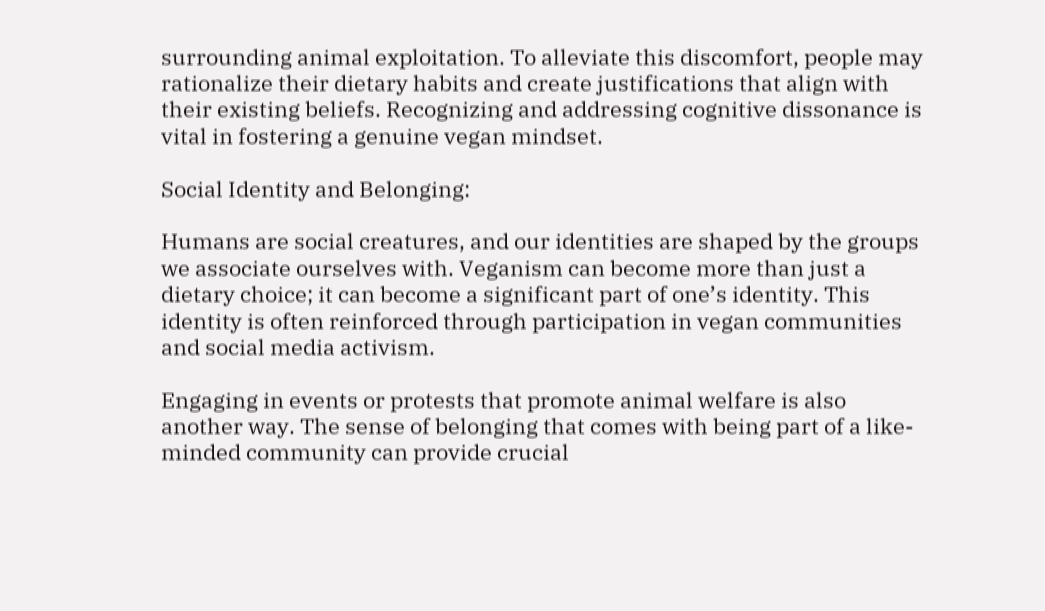surrounding animal exploitation. To alleviate this discomfort, people may rationalize their dietary habits and create justifications that align with their existing beliefs. Recognizing and addressing cognitive dissonance is vital in fostering a genuine vegan mindset.

Social Identity and Belonging:

Humans are social creatures, and our identities are shaped by the groups we associate ourselves with. Veganism can become more than just a dietary choice; it can become a significant part of one’s identity. This identity is often reinforced through participation in vegan communities and social media activism.

Engaging in events or protests that promote animal welfare is also another way. The sense of belonging that comes with being part of a like-minded community can provide crucial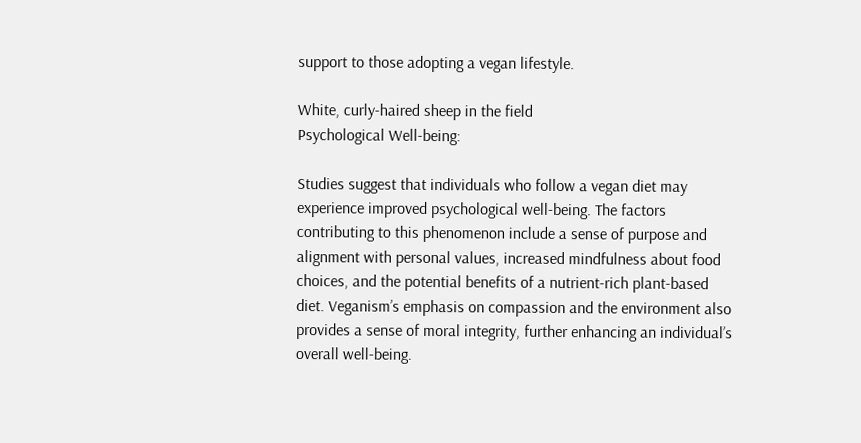support to those adopting a vegan lifestyle.

White, curly-haired sheep in the field
Psychological Well-being:

Studies suggest that individuals who follow a vegan diet may experience improved psychological well-being. The factors contributing to this phenomenon include a sense of purpose and alignment with personal values, increased mindfulness about food choices, and the potential benefits of a nutrient-rich plant-based diet. Veganism’s emphasis on compassion and the environment also provides a sense of moral integrity, further enhancing an individual’s overall well-being.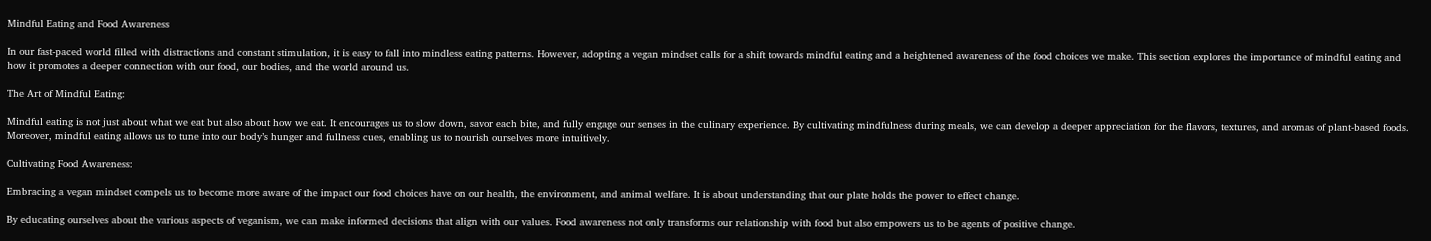Mindful Eating and Food Awareness

In our fast-paced world filled with distractions and constant stimulation, it is easy to fall into mindless eating patterns. However, adopting a vegan mindset calls for a shift towards mindful eating and a heightened awareness of the food choices we make. This section explores the importance of mindful eating and how it promotes a deeper connection with our food, our bodies, and the world around us.

The Art of Mindful Eating:

Mindful eating is not just about what we eat but also about how we eat. It encourages us to slow down, savor each bite, and fully engage our senses in the culinary experience. By cultivating mindfulness during meals, we can develop a deeper appreciation for the flavors, textures, and aromas of plant-based foods. Moreover, mindful eating allows us to tune into our body’s hunger and fullness cues, enabling us to nourish ourselves more intuitively.

Cultivating Food Awareness:

Embracing a vegan mindset compels us to become more aware of the impact our food choices have on our health, the environment, and animal welfare. It is about understanding that our plate holds the power to effect change.

By educating ourselves about the various aspects of veganism, we can make informed decisions that align with our values. Food awareness not only transforms our relationship with food but also empowers us to be agents of positive change.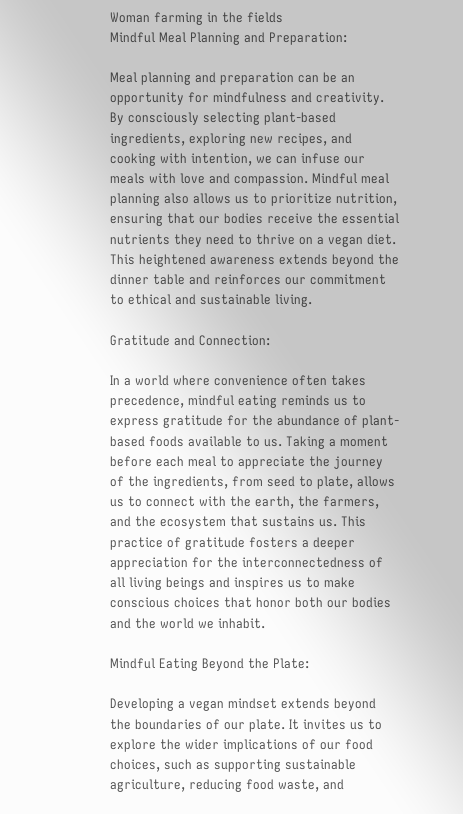Woman farming in the fields
Mindful Meal Planning and Preparation:

Meal planning and preparation can be an opportunity for mindfulness and creativity. By consciously selecting plant-based ingredients, exploring new recipes, and cooking with intention, we can infuse our meals with love and compassion. Mindful meal planning also allows us to prioritize nutrition, ensuring that our bodies receive the essential nutrients they need to thrive on a vegan diet. This heightened awareness extends beyond the dinner table and reinforces our commitment to ethical and sustainable living.

Gratitude and Connection:

In a world where convenience often takes precedence, mindful eating reminds us to express gratitude for the abundance of plant-based foods available to us. Taking a moment before each meal to appreciate the journey of the ingredients, from seed to plate, allows us to connect with the earth, the farmers, and the ecosystem that sustains us. This practice of gratitude fosters a deeper appreciation for the interconnectedness of all living beings and inspires us to make conscious choices that honor both our bodies and the world we inhabit.

Mindful Eating Beyond the Plate:

Developing a vegan mindset extends beyond the boundaries of our plate. It invites us to explore the wider implications of our food choices, such as supporting sustainable agriculture, reducing food waste, and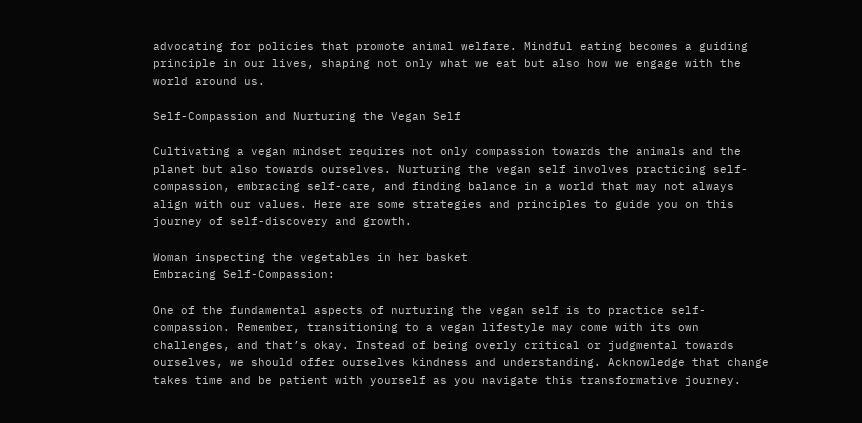advocating for policies that promote animal welfare. Mindful eating becomes a guiding principle in our lives, shaping not only what we eat but also how we engage with the world around us.

Self-Compassion and Nurturing the Vegan Self

Cultivating a vegan mindset requires not only compassion towards the animals and the planet but also towards ourselves. Nurturing the vegan self involves practicing self-compassion, embracing self-care, and finding balance in a world that may not always align with our values. Here are some strategies and principles to guide you on this journey of self-discovery and growth.

Woman inspecting the vegetables in her basket
Embracing Self-Compassion:

One of the fundamental aspects of nurturing the vegan self is to practice self-compassion. Remember, transitioning to a vegan lifestyle may come with its own challenges, and that’s okay. Instead of being overly critical or judgmental towards ourselves, we should offer ourselves kindness and understanding. Acknowledge that change takes time and be patient with yourself as you navigate this transformative journey.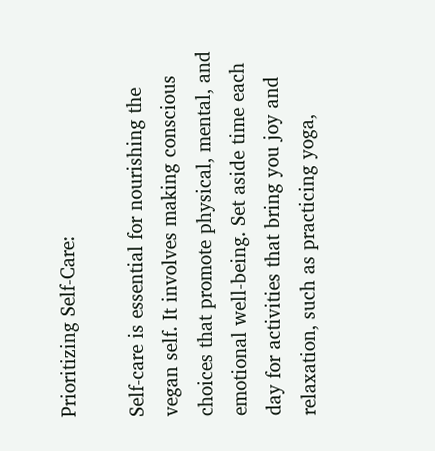Prioritizing Self-Care:

Self-care is essential for nourishing the vegan self. It involves making conscious choices that promote physical, mental, and emotional well-being. Set aside time each day for activities that bring you joy and relaxation, such as practicing yoga,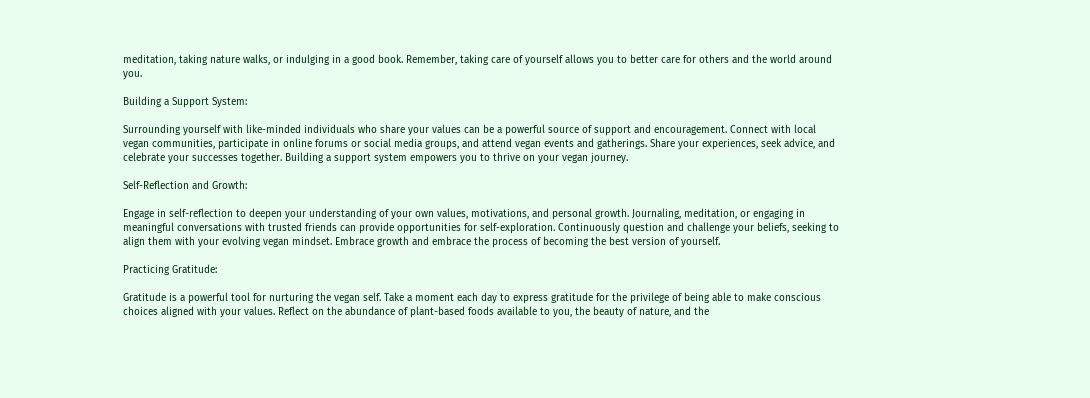meditation, taking nature walks, or indulging in a good book. Remember, taking care of yourself allows you to better care for others and the world around you.

Building a Support System:

Surrounding yourself with like-minded individuals who share your values can be a powerful source of support and encouragement. Connect with local vegan communities, participate in online forums or social media groups, and attend vegan events and gatherings. Share your experiences, seek advice, and celebrate your successes together. Building a support system empowers you to thrive on your vegan journey.

Self-Reflection and Growth:

Engage in self-reflection to deepen your understanding of your own values, motivations, and personal growth. Journaling, meditation, or engaging in meaningful conversations with trusted friends can provide opportunities for self-exploration. Continuously question and challenge your beliefs, seeking to align them with your evolving vegan mindset. Embrace growth and embrace the process of becoming the best version of yourself.

Practicing Gratitude:

Gratitude is a powerful tool for nurturing the vegan self. Take a moment each day to express gratitude for the privilege of being able to make conscious choices aligned with your values. Reflect on the abundance of plant-based foods available to you, the beauty of nature, and the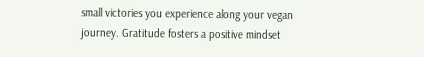small victories you experience along your vegan journey. Gratitude fosters a positive mindset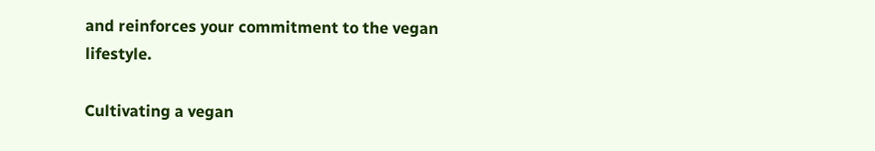and reinforces your commitment to the vegan lifestyle.

Cultivating a vegan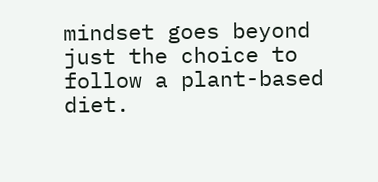mindset goes beyond just the choice to follow a plant-based diet.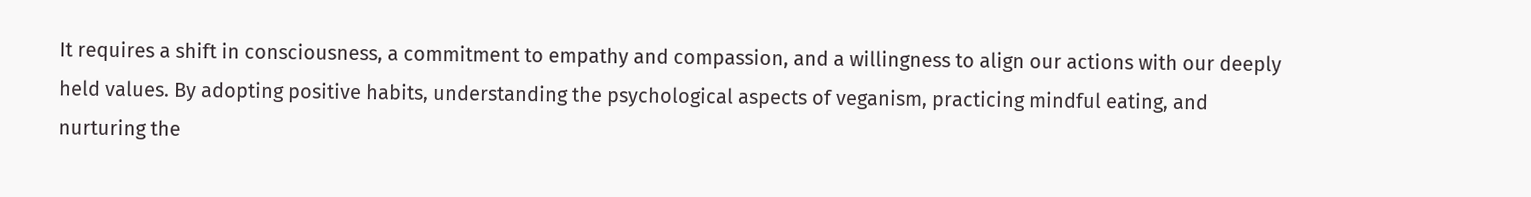It requires a shift in consciousness, a commitment to empathy and compassion, and a willingness to align our actions with our deeply held values. By adopting positive habits, understanding the psychological aspects of veganism, practicing mindful eating, and nurturing the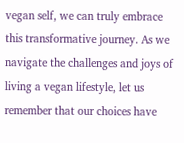vegan self, we can truly embrace this transformative journey. As we navigate the challenges and joys of living a vegan lifestyle, let us remember that our choices have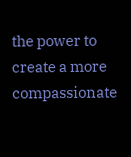the power to create a more compassionate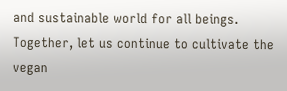and sustainable world for all beings. Together, let us continue to cultivate the vegan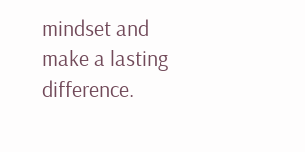mindset and make a lasting difference.